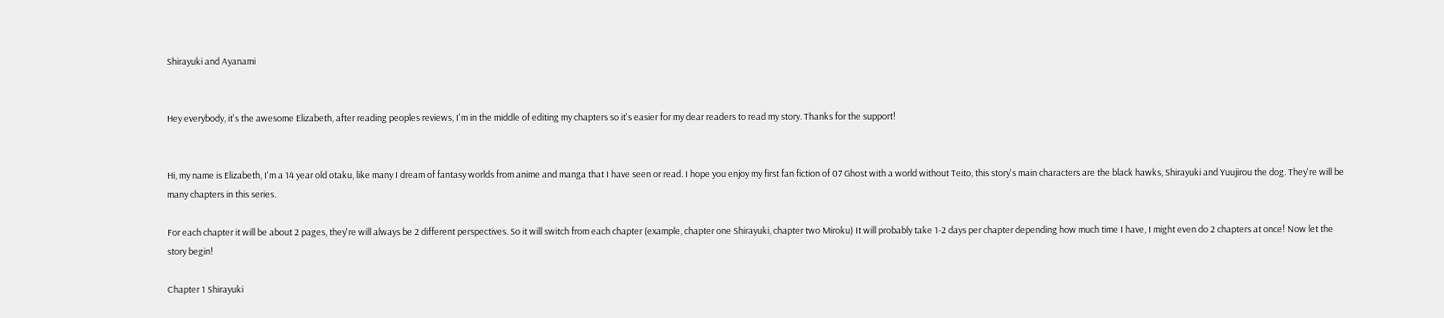Shirayuki and Ayanami


Hey everybody, it's the awesome Elizabeth, after reading peoples reviews, I'm in the middle of editing my chapters so it's easier for my dear readers to read my story. Thanks for the support!


Hi, my name is Elizabeth, I'm a 14 year old otaku, like many I dream of fantasy worlds from anime and manga that I have seen or read. I hope you enjoy my first fan fiction of 07 Ghost with a world without Teito, this story's main characters are the black hawks, Shirayuki and Yuujirou the dog. They're will be many chapters in this series.

For each chapter it will be about 2 pages, they're will always be 2 different perspectives. So it will switch from each chapter (example, chapter one Shirayuki, chapter two Miroku) It will probably take 1-2 days per chapter depending how much time I have, I might even do 2 chapters at once! Now let the story begin!

Chapter 1 Shirayuki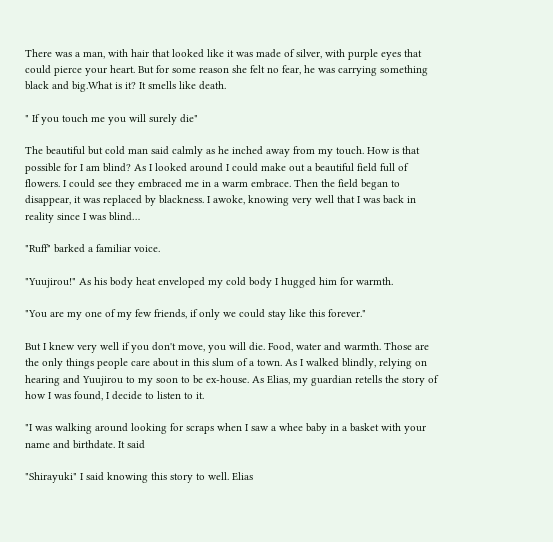There was a man, with hair that looked like it was made of silver, with purple eyes that could pierce your heart. But for some reason she felt no fear, he was carrying something black and big.What is it? It smells like death.

" If you touch me you will surely die"

The beautiful but cold man said calmly as he inched away from my touch. How is that possible for I am blind? As I looked around I could make out a beautiful field full of flowers. I could see they embraced me in a warm embrace. Then the field began to disappear, it was replaced by blackness. I awoke, knowing very well that I was back in reality since I was blind…

"Ruff" barked a familiar voice.

"Yuujirou!" As his body heat enveloped my cold body I hugged him for warmth.

"You are my one of my few friends, if only we could stay like this forever."

But I knew very well if you don't move, you will die. Food, water and warmth. Those are the only things people care about in this slum of a town. As I walked blindly, relying on hearing and Yuujirou to my soon to be ex-house. As Elias, my guardian retells the story of how I was found, I decide to listen to it.

"I was walking around looking for scraps when I saw a whee baby in a basket with your name and birthdate. It said

"Shirayuki" I said knowing this story to well. Elias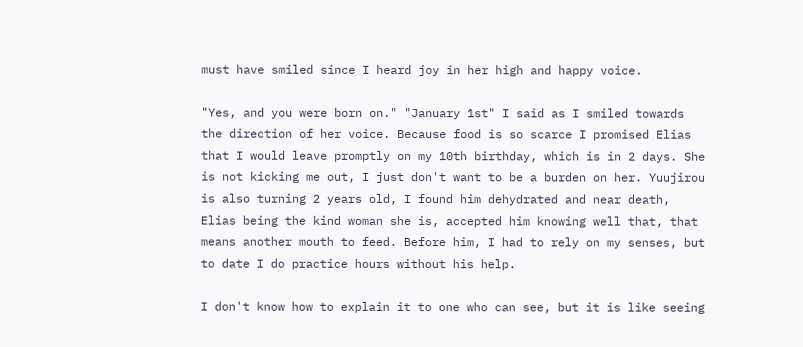must have smiled since I heard joy in her high and happy voice.

"Yes, and you were born on." "January 1st" I said as I smiled towards the direction of her voice. Because food is so scarce I promised Elias that I would leave promptly on my 10th birthday, which is in 2 days. She is not kicking me out, I just don't want to be a burden on her. Yuujirou is also turning 2 years old, I found him dehydrated and near death, Elias being the kind woman she is, accepted him knowing well that, that means another mouth to feed. Before him, I had to rely on my senses, but to date I do practice hours without his help.

I don't know how to explain it to one who can see, but it is like seeing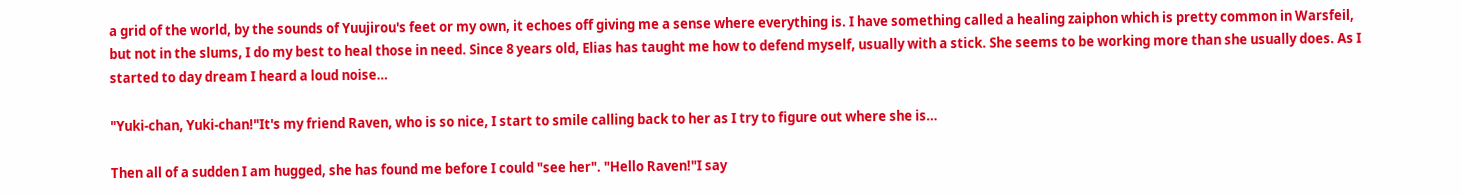a grid of the world, by the sounds of Yuujirou's feet or my own, it echoes off giving me a sense where everything is. I have something called a healing zaiphon which is pretty common in Warsfeil, but not in the slums, I do my best to heal those in need. Since 8 years old, Elias has taught me how to defend myself, usually with a stick. She seems to be working more than she usually does. As I started to day dream I heard a loud noise…

"Yuki-chan, Yuki-chan!"It's my friend Raven, who is so nice, I start to smile calling back to her as I try to figure out where she is…

Then all of a sudden I am hugged, she has found me before I could "see her". "Hello Raven!"I say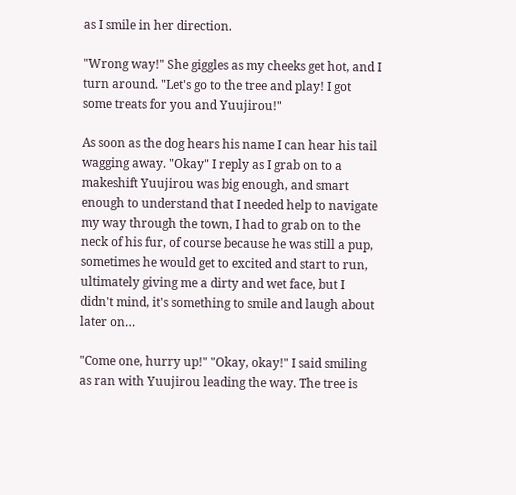as I smile in her direction.

"Wrong way!" She giggles as my cheeks get hot, and I turn around. "Let's go to the tree and play! I got some treats for you and Yuujirou!"

As soon as the dog hears his name I can hear his tail wagging away. "Okay" I reply as I grab on to a makeshift Yuujirou was big enough, and smart enough to understand that I needed help to navigate my way through the town, I had to grab on to the neck of his fur, of course because he was still a pup, sometimes he would get to excited and start to run, ultimately giving me a dirty and wet face, but I didn't mind, it's something to smile and laugh about later on…

"Come one, hurry up!" "Okay, okay!" I said smiling as ran with Yuujirou leading the way. The tree is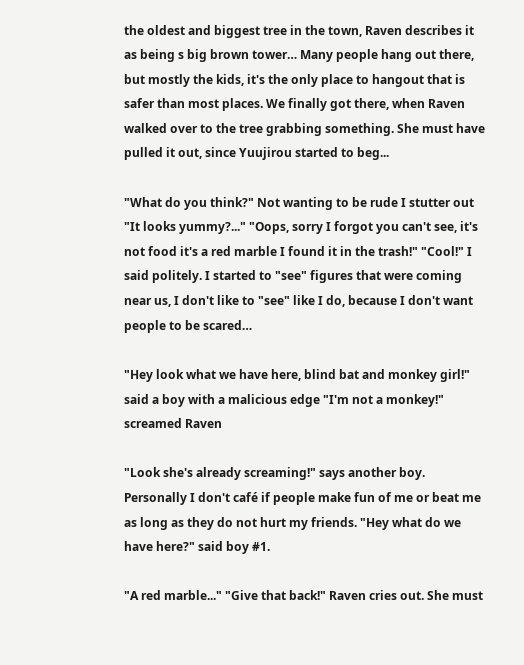the oldest and biggest tree in the town, Raven describes it as being s big brown tower… Many people hang out there, but mostly the kids, it's the only place to hangout that is safer than most places. We finally got there, when Raven walked over to the tree grabbing something. She must have pulled it out, since Yuujirou started to beg...

"What do you think?" Not wanting to be rude I stutter out "It looks yummy?..." "Oops, sorry I forgot you can't see, it's not food it's a red marble I found it in the trash!" "Cool!" I said politely. I started to "see" figures that were coming near us, I don't like to "see" like I do, because I don't want people to be scared…

"Hey look what we have here, blind bat and monkey girl!" said a boy with a malicious edge "I'm not a monkey!" screamed Raven

"Look she's already screaming!" says another boy. Personally I don't café if people make fun of me or beat me as long as they do not hurt my friends. "Hey what do we have here?" said boy #1.

"A red marble..." "Give that back!" Raven cries out. She must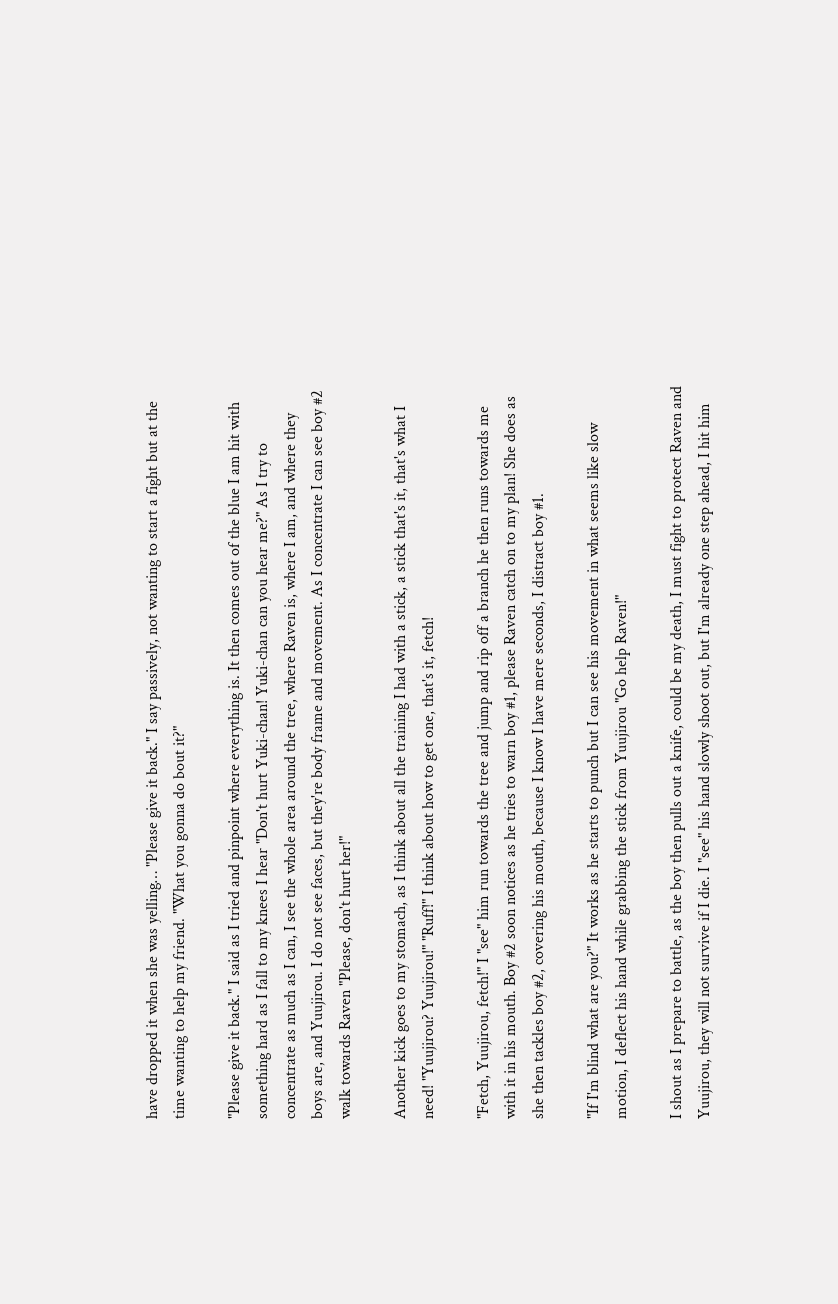have dropped it when she was yelling… "Please give it back." I say passively, not wanting to start a fight but at the time wanting to help my friend. "What you gonna do bout it?"

"Please give it back." I said as I tried and pinpoint where everything is. It then comes out of the blue I am hit with something hard as I fall to my knees I hear "Don't hurt Yuki-chan! Yuki-chan can you hear me?" As I try to concentrate as much as I can, I see the whole area around the tree, where Raven is, where I am, and where they boys are, and Yuujirou. I do not see faces, but they're body frame and movement. As I concentrate I can see boy #2 walk towards Raven "Please, don't hurt her!"

Another kick goes to my stomach, as I think about all the training I had with a stick, a stick that's it, that's what I need! "Yuujirou? Yuujirou!" "Ruff!" I think about how to get one, that's it, fetch!

"Fetch, Yuujirou, fetch!" I "see" him run towards the tree and jump and rip off a branch he then runs towards me with it in his mouth. Boy #2 soon notices as he tries to warn boy #1, please Raven catch on to my plan! She does as she then tackles boy #2, covering his mouth, because I know I have mere seconds, I distract boy #1.

"If I'm blind what are you?" It works as he starts to punch but I can see his movement in what seems like slow motion, I deflect his hand while grabbing the stick from Yuujirou "Go help Raven!"

I shout as I prepare to battle, as the boy then pulls out a knife, could be my death, I must fight to protect Raven and Yuujirou, they will not survive if I die. I "see" his hand slowly shoot out, but I'm already one step ahead, I hit him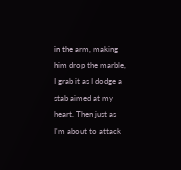in the arm, making him drop the marble, I grab it as I dodge a stab aimed at my heart. Then just as I'm about to attack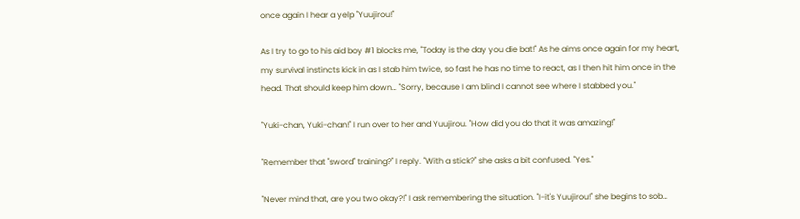once again I hear a yelp "Yuujirou!"

As I try to go to his aid boy #1 blocks me, "Today is the day you die bat!" As he aims once again for my heart, my survival instincts kick in as I stab him twice, so fast he has no time to react, as I then hit him once in the head. That should keep him down… "Sorry, because I am blind I cannot see where I stabbed you."

"Yuki-chan, Yuki-chan!" I run over to her and Yuujirou. "How did you do that it was amazing!"

"Remember that "sword" training?" I reply. "With a stick?" she asks a bit confused. "Yes."

"Never mind that, are you two okay?!" I ask remembering the situation. "I-it's Yuujirou!" she begins to sob…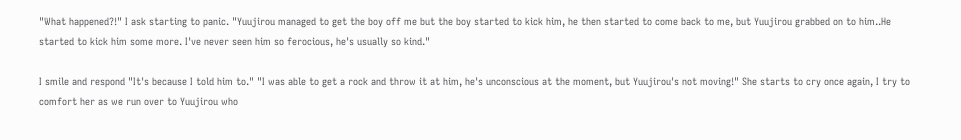"What happened?!" I ask starting to panic. "Yuujirou managed to get the boy off me but the boy started to kick him, he then started to come back to me, but Yuujirou grabbed on to him..He started to kick him some more. I've never seen him so ferocious, he's usually so kind."

I smile and respond "It's because I told him to." "I was able to get a rock and throw it at him, he's unconscious at the moment, but Yuujirou's not moving!" She starts to cry once again, I try to comfort her as we run over to Yuujirou who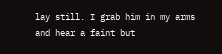lay still. I grab him in my arms and hear a faint but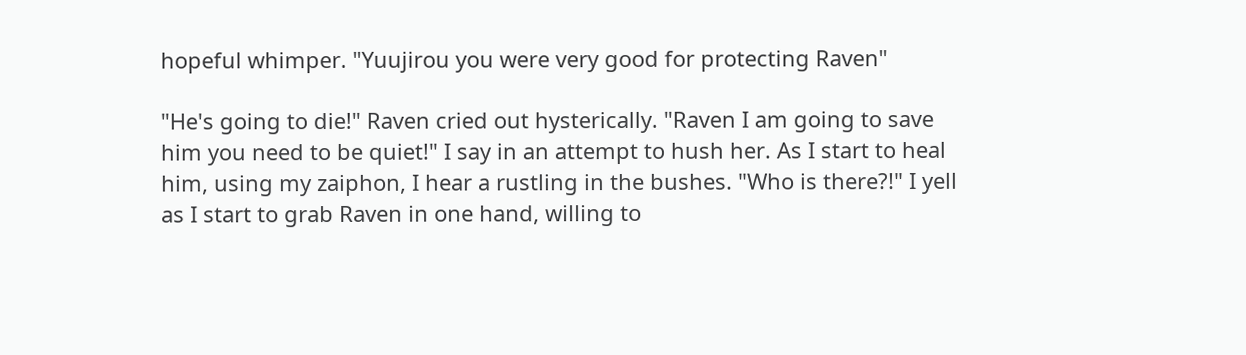hopeful whimper. "Yuujirou you were very good for protecting Raven"

"He's going to die!" Raven cried out hysterically. "Raven I am going to save him you need to be quiet!" I say in an attempt to hush her. As I start to heal him, using my zaiphon, I hear a rustling in the bushes. "Who is there?!" I yell as I start to grab Raven in one hand, willing to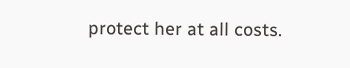protect her at all costs.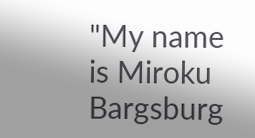"My name is Miroku Bargsburg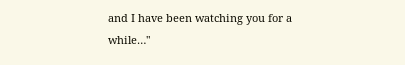and I have been watching you for a while…"